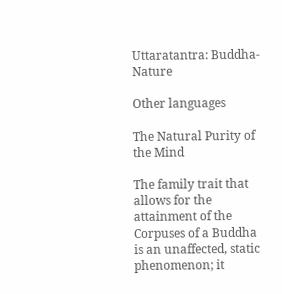Uttaratantra: Buddha-Nature

Other languages

The Natural Purity of the Mind

The family trait that allows for the attainment of the Corpuses of a Buddha is an unaffected, static phenomenon; it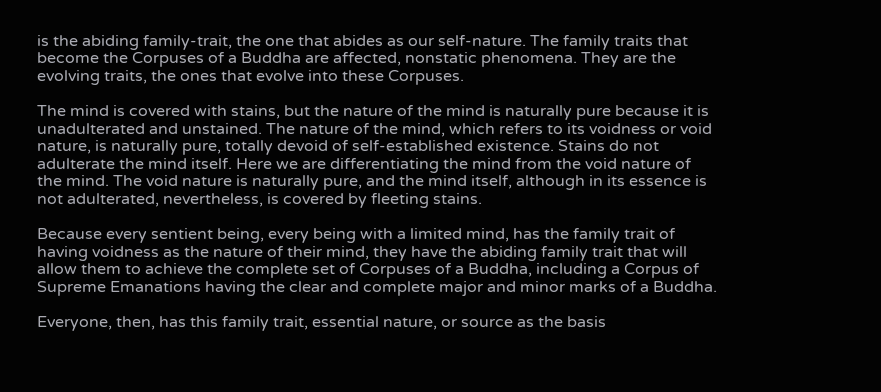is the abiding family-trait, the one that abides as our self-nature. The family traits that become the Corpuses of a Buddha are affected, nonstatic phenomena. They are the evolving traits, the ones that evolve into these Corpuses.

The mind is covered with stains, but the nature of the mind is naturally pure because it is unadulterated and unstained. The nature of the mind, which refers to its voidness or void nature, is naturally pure, totally devoid of self-established existence. Stains do not adulterate the mind itself. Here we are differentiating the mind from the void nature of the mind. The void nature is naturally pure, and the mind itself, although in its essence is not adulterated, nevertheless, is covered by fleeting stains.

Because every sentient being, every being with a limited mind, has the family trait of having voidness as the nature of their mind, they have the abiding family trait that will allow them to achieve the complete set of Corpuses of a Buddha, including a Corpus of Supreme Emanations having the clear and complete major and minor marks of a Buddha.

Everyone, then, has this family trait, essential nature, or source as the basis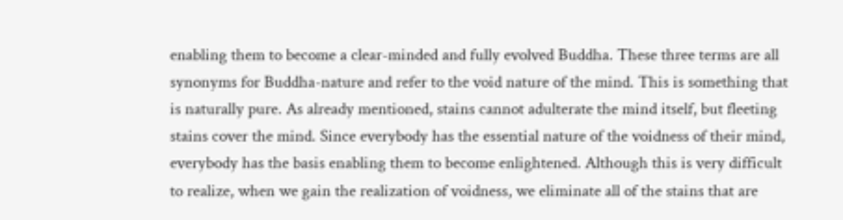enabling them to become a clear-minded and fully evolved Buddha. These three terms are all synonyms for Buddha-nature and refer to the void nature of the mind. This is something that is naturally pure. As already mentioned, stains cannot adulterate the mind itself, but fleeting stains cover the mind. Since everybody has the essential nature of the voidness of their mind, everybody has the basis enabling them to become enlightened. Although this is very difficult to realize, when we gain the realization of voidness, we eliminate all of the stains that are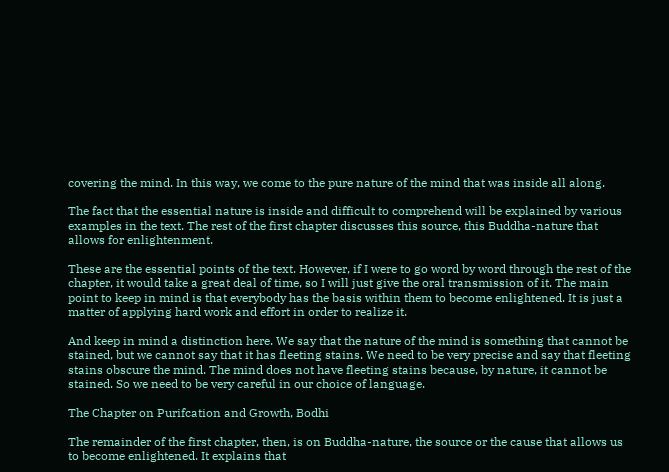covering the mind. In this way, we come to the pure nature of the mind that was inside all along.

The fact that the essential nature is inside and difficult to comprehend will be explained by various examples in the text. The rest of the first chapter discusses this source, this Buddha-nature that allows for enlightenment.

These are the essential points of the text. However, if I were to go word by word through the rest of the chapter, it would take a great deal of time, so I will just give the oral transmission of it. The main point to keep in mind is that everybody has the basis within them to become enlightened. It is just a matter of applying hard work and effort in order to realize it.

And keep in mind a distinction here. We say that the nature of the mind is something that cannot be stained, but we cannot say that it has fleeting stains. We need to be very precise and say that fleeting stains obscure the mind. The mind does not have fleeting stains because, by nature, it cannot be stained. So we need to be very careful in our choice of language.

The Chapter on Purifcation and Growth, Bodhi

The remainder of the first chapter, then, is on Buddha-nature, the source or the cause that allows us to become enlightened. It explains that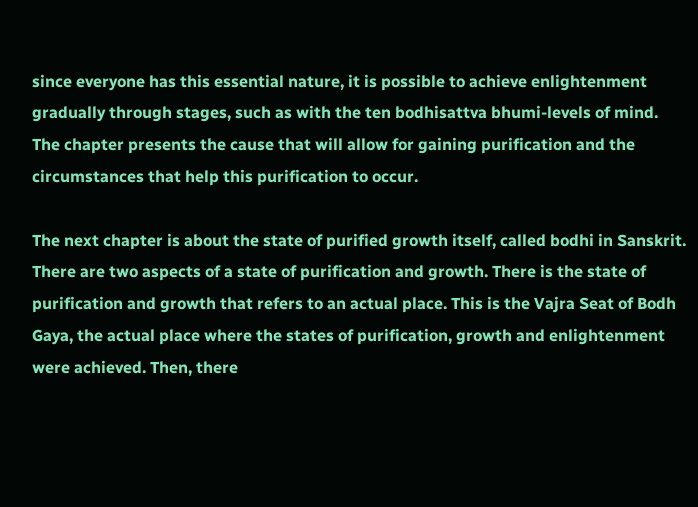since everyone has this essential nature, it is possible to achieve enlightenment gradually through stages, such as with the ten bodhisattva bhumi-levels of mind. The chapter presents the cause that will allow for gaining purification and the circumstances that help this purification to occur.

The next chapter is about the state of purified growth itself, called bodhi in Sanskrit. There are two aspects of a state of purification and growth. There is the state of purification and growth that refers to an actual place. This is the Vajra Seat of Bodh Gaya, the actual place where the states of purification, growth and enlightenment were achieved. Then, there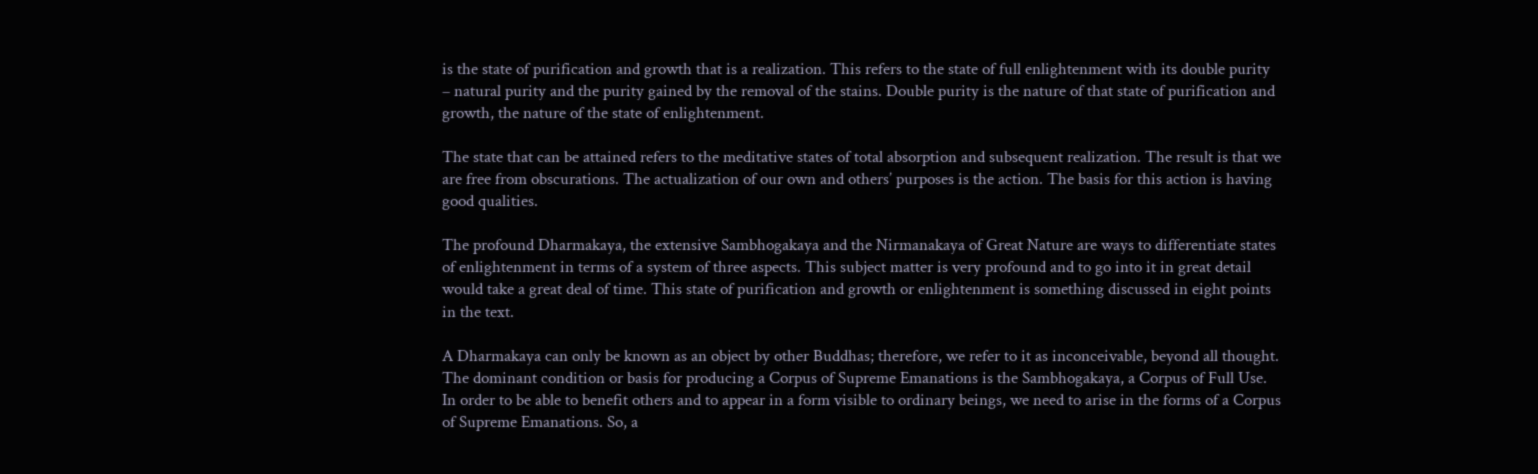is the state of purification and growth that is a realization. This refers to the state of full enlightenment with its double purity – natural purity and the purity gained by the removal of the stains. Double purity is the nature of that state of purification and growth, the nature of the state of enlightenment.

The state that can be attained refers to the meditative states of total absorption and subsequent realization. The result is that we are free from obscurations. The actualization of our own and others’ purposes is the action. The basis for this action is having good qualities.

The profound Dharmakaya, the extensive Sambhogakaya and the Nirmanakaya of Great Nature are ways to differentiate states of enlightenment in terms of a system of three aspects. This subject matter is very profound and to go into it in great detail would take a great deal of time. This state of purification and growth or enlightenment is something discussed in eight points in the text.

A Dharmakaya can only be known as an object by other Buddhas; therefore, we refer to it as inconceivable, beyond all thought. The dominant condition or basis for producing a Corpus of Supreme Emanations is the Sambhogakaya, a Corpus of Full Use. In order to be able to benefit others and to appear in a form visible to ordinary beings, we need to arise in the forms of a Corpus of Supreme Emanations. So, a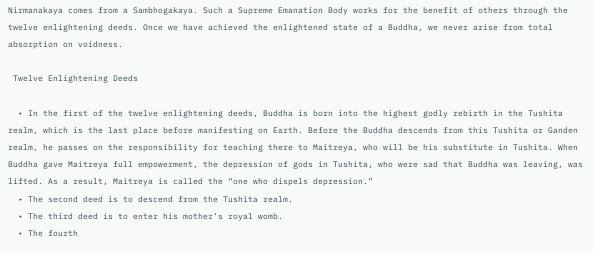Nirmanakaya comes from a Sambhogakaya. Such a Supreme Emanation Body works for the benefit of others through the twelve enlightening deeds. Once we have achieved the enlightened state of a Buddha, we never arise from total absorption on voidness.

 Twelve Enlightening Deeds

  • In the first of the twelve enlightening deeds, Buddha is born into the highest godly rebirth in the Tushita realm, which is the last place before manifesting on Earth. Before the Buddha descends from this Tushita or Ganden realm, he passes on the responsibility for teaching there to Maitreya, who will be his substitute in Tushita. When Buddha gave Maitreya full empowerment, the depression of gods in Tushita, who were sad that Buddha was leaving, was lifted. As a result, Maitreya is called the “one who dispels depression.”
  • The second deed is to descend from the Tushita realm.
  • The third deed is to enter his mother’s royal womb.
  • The fourth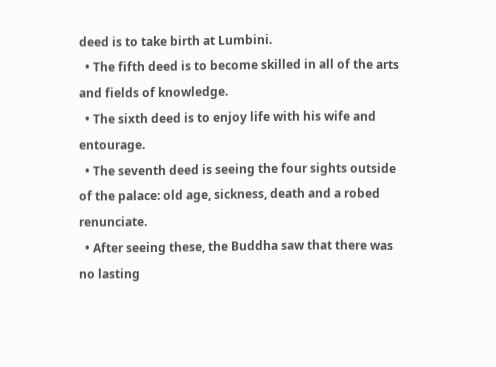deed is to take birth at Lumbini.
  • The fifth deed is to become skilled in all of the arts and fields of knowledge.
  • The sixth deed is to enjoy life with his wife and entourage.
  • The seventh deed is seeing the four sights outside of the palace: old age, sickness, death and a robed renunciate.
  • After seeing these, the Buddha saw that there was no lasting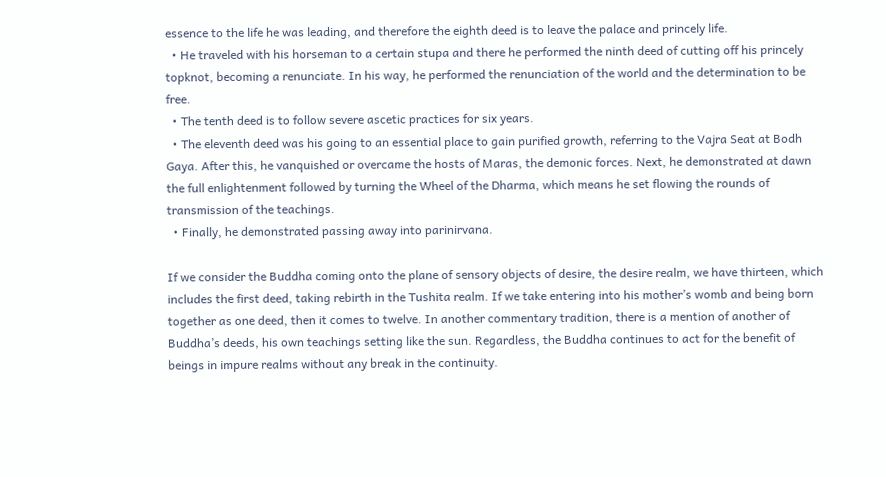essence to the life he was leading, and therefore the eighth deed is to leave the palace and princely life.
  • He traveled with his horseman to a certain stupa and there he performed the ninth deed of cutting off his princely topknot, becoming a renunciate. In his way, he performed the renunciation of the world and the determination to be free.
  • The tenth deed is to follow severe ascetic practices for six years.
  • The eleventh deed was his going to an essential place to gain purified growth, referring to the Vajra Seat at Bodh Gaya. After this, he vanquished or overcame the hosts of Maras, the demonic forces. Next, he demonstrated at dawn the full enlightenment followed by turning the Wheel of the Dharma, which means he set flowing the rounds of transmission of the teachings.
  • Finally, he demonstrated passing away into parinirvana.

If we consider the Buddha coming onto the plane of sensory objects of desire, the desire realm, we have thirteen, which includes the first deed, taking rebirth in the Tushita realm. If we take entering into his mother’s womb and being born together as one deed, then it comes to twelve. In another commentary tradition, there is a mention of another of Buddha’s deeds, his own teachings setting like the sun. Regardless, the Buddha continues to act for the benefit of beings in impure realms without any break in the continuity.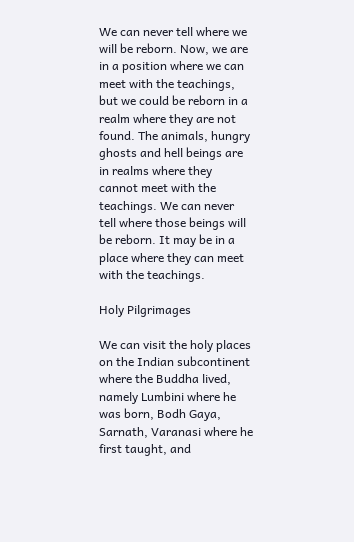We can never tell where we will be reborn. Now, we are in a position where we can meet with the teachings, but we could be reborn in a realm where they are not found. The animals, hungry ghosts and hell beings are in realms where they cannot meet with the teachings. We can never tell where those beings will be reborn. It may be in a place where they can meet with the teachings.

Holy Pilgrimages

We can visit the holy places on the Indian subcontinent where the Buddha lived, namely Lumbini where he was born, Bodh Gaya, Sarnath, Varanasi where he first taught, and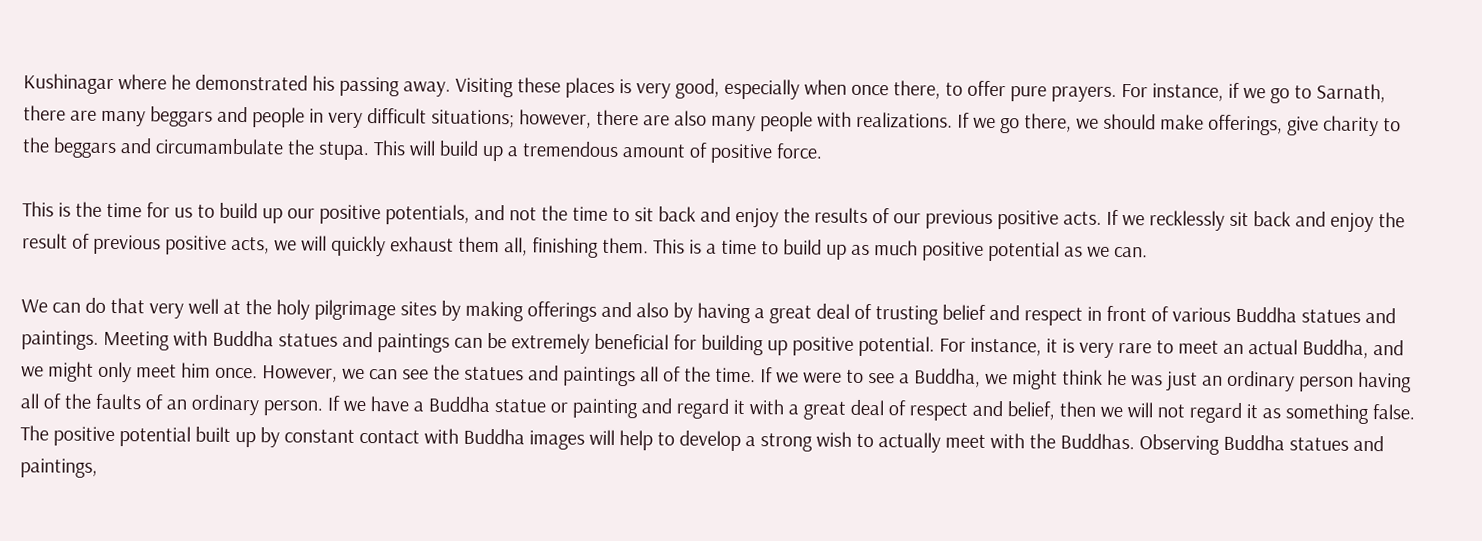Kushinagar where he demonstrated his passing away. Visiting these places is very good, especially when once there, to offer pure prayers. For instance, if we go to Sarnath, there are many beggars and people in very difficult situations; however, there are also many people with realizations. If we go there, we should make offerings, give charity to the beggars and circumambulate the stupa. This will build up a tremendous amount of positive force.

This is the time for us to build up our positive potentials, and not the time to sit back and enjoy the results of our previous positive acts. If we recklessly sit back and enjoy the result of previous positive acts, we will quickly exhaust them all, finishing them. This is a time to build up as much positive potential as we can.

We can do that very well at the holy pilgrimage sites by making offerings and also by having a great deal of trusting belief and respect in front of various Buddha statues and paintings. Meeting with Buddha statues and paintings can be extremely beneficial for building up positive potential. For instance, it is very rare to meet an actual Buddha, and we might only meet him once. However, we can see the statues and paintings all of the time. If we were to see a Buddha, we might think he was just an ordinary person having all of the faults of an ordinary person. If we have a Buddha statue or painting and regard it with a great deal of respect and belief, then we will not regard it as something false. The positive potential built up by constant contact with Buddha images will help to develop a strong wish to actually meet with the Buddhas. Observing Buddha statues and paintings,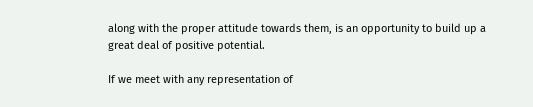along with the proper attitude towards them, is an opportunity to build up a great deal of positive potential.

If we meet with any representation of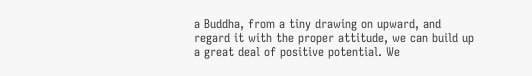a Buddha, from a tiny drawing on upward, and regard it with the proper attitude, we can build up a great deal of positive potential. We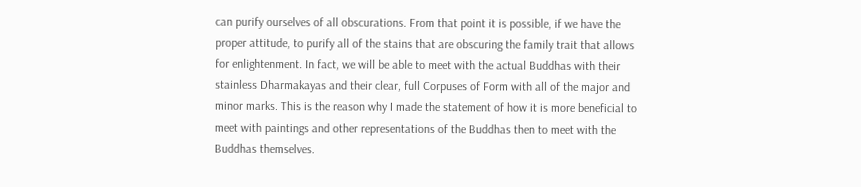can purify ourselves of all obscurations. From that point it is possible, if we have the proper attitude, to purify all of the stains that are obscuring the family trait that allows for enlightenment. In fact, we will be able to meet with the actual Buddhas with their stainless Dharmakayas and their clear, full Corpuses of Form with all of the major and minor marks. This is the reason why I made the statement of how it is more beneficial to meet with paintings and other representations of the Buddhas then to meet with the Buddhas themselves.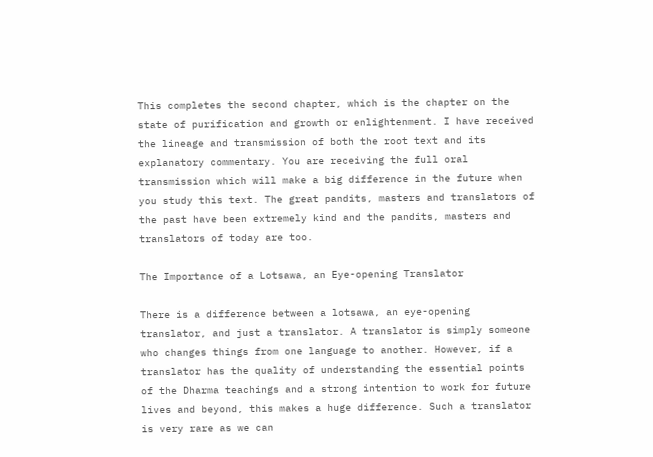This completes the second chapter, which is the chapter on the state of purification and growth or enlightenment. I have received the lineage and transmission of both the root text and its explanatory commentary. You are receiving the full oral transmission which will make a big difference in the future when you study this text. The great pandits, masters and translators of the past have been extremely kind and the pandits, masters and translators of today are too.

The Importance of a Lotsawa, an Eye-opening Translator

There is a difference between a lotsawa, an eye-opening translator, and just a translator. A translator is simply someone who changes things from one language to another. However, if a translator has the quality of understanding the essential points of the Dharma teachings and a strong intention to work for future lives and beyond, this makes a huge difference. Such a translator is very rare as we can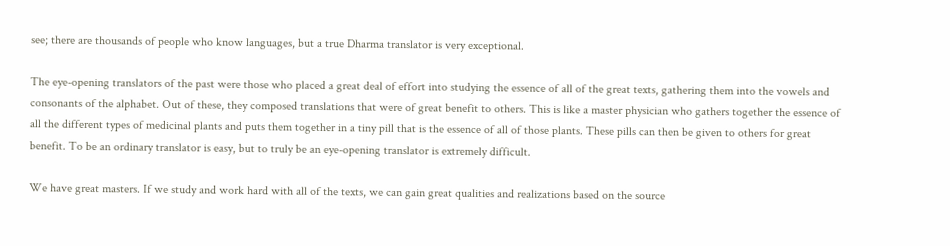see; there are thousands of people who know languages, but a true Dharma translator is very exceptional.

The eye-opening translators of the past were those who placed a great deal of effort into studying the essence of all of the great texts, gathering them into the vowels and consonants of the alphabet. Out of these, they composed translations that were of great benefit to others. This is like a master physician who gathers together the essence of all the different types of medicinal plants and puts them together in a tiny pill that is the essence of all of those plants. These pills can then be given to others for great benefit. To be an ordinary translator is easy, but to truly be an eye-opening translator is extremely difficult.

We have great masters. If we study and work hard with all of the texts, we can gain great qualities and realizations based on the source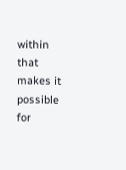within that makes it possible for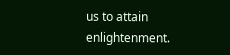us to attain enlightenment.